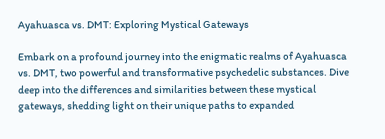Ayahuasca vs. DMT: Exploring Mystical Gateways

Embark on a profound journey into the enigmatic realms of Ayahuasca vs. DMT, two powerful and transformative psychedelic substances. Dive deep into the differences and similarities between these mystical gateways, shedding light on their unique paths to expanded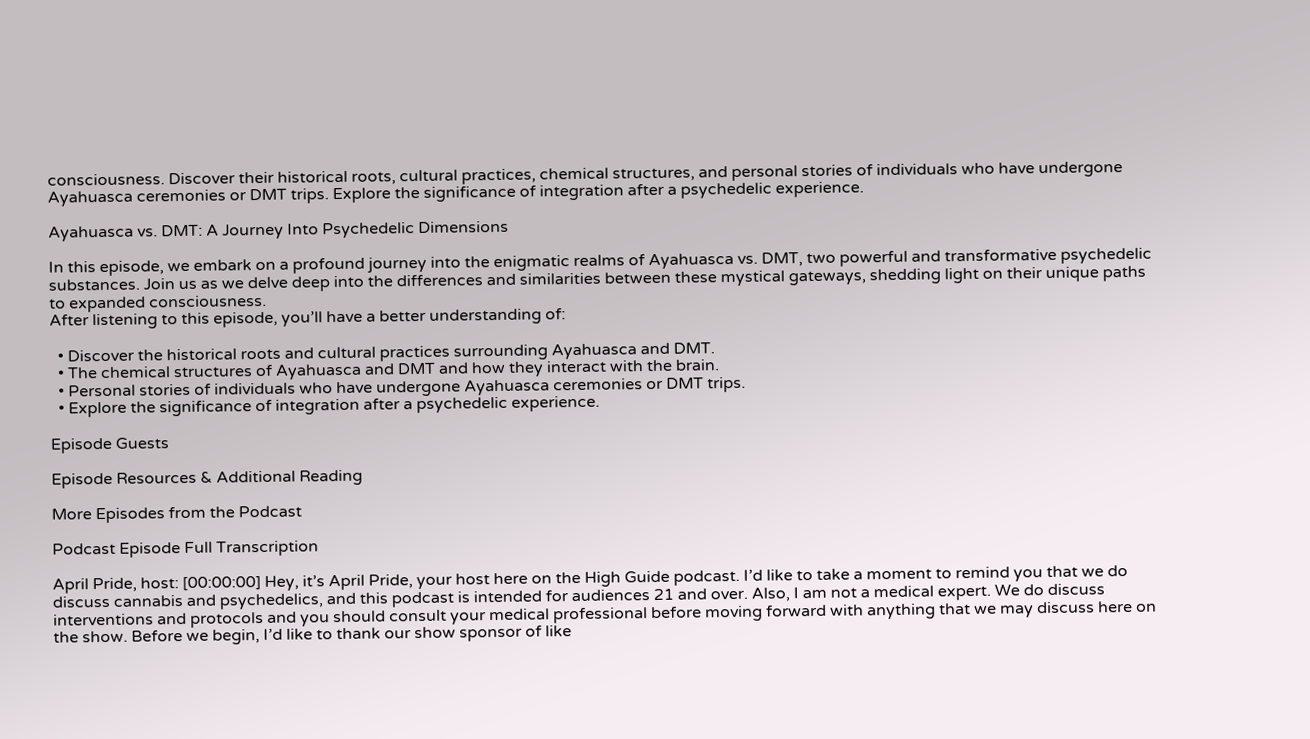consciousness. Discover their historical roots, cultural practices, chemical structures, and personal stories of individuals who have undergone Ayahuasca ceremonies or DMT trips. Explore the significance of integration after a psychedelic experience.

Ayahuasca vs. DMT: A Journey Into Psychedelic Dimensions

In this episode, we embark on a profound journey into the enigmatic realms of Ayahuasca vs. DMT, two powerful and transformative psychedelic substances. Join us as we delve deep into the differences and similarities between these mystical gateways, shedding light on their unique paths to expanded consciousness.
After listening to this episode, you’ll have a better understanding of:

  • Discover the historical roots and cultural practices surrounding Ayahuasca and DMT.
  • The chemical structures of Ayahuasca and DMT and how they interact with the brain.
  • Personal stories of individuals who have undergone Ayahuasca ceremonies or DMT trips.
  • Explore the significance of integration after a psychedelic experience.

Episode Guests

Episode Resources & Additional Reading

More Episodes from the Podcast

Podcast Episode Full Transcription

April Pride, host: [00:00:00] Hey, it’s April Pride, your host here on the High Guide podcast. I’d like to take a moment to remind you that we do discuss cannabis and psychedelics, and this podcast is intended for audiences 21 and over. Also, I am not a medical expert. We do discuss interventions and protocols and you should consult your medical professional before moving forward with anything that we may discuss here on the show. Before we begin, I’d like to thank our show sponsor of like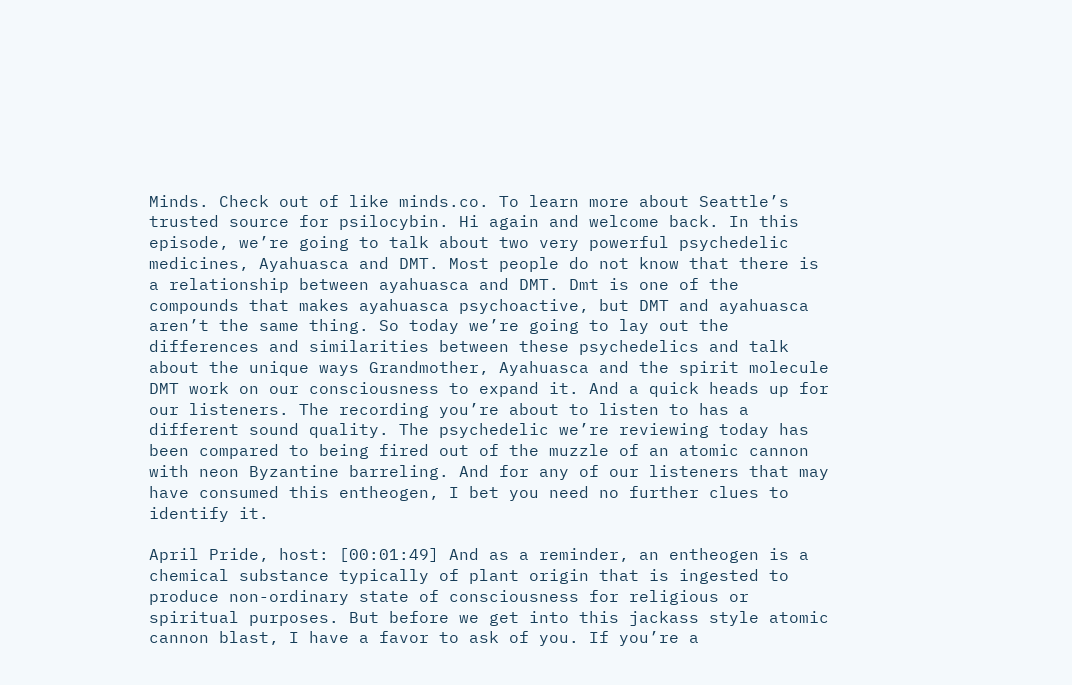Minds. Check out of like minds.co. To learn more about Seattle’s trusted source for psilocybin. Hi again and welcome back. In this episode, we’re going to talk about two very powerful psychedelic medicines, Ayahuasca and DMT. Most people do not know that there is a relationship between ayahuasca and DMT. Dmt is one of the compounds that makes ayahuasca psychoactive, but DMT and ayahuasca aren’t the same thing. So today we’re going to lay out the differences and similarities between these psychedelics and talk about the unique ways Grandmother, Ayahuasca and the spirit molecule DMT work on our consciousness to expand it. And a quick heads up for our listeners. The recording you’re about to listen to has a different sound quality. The psychedelic we’re reviewing today has been compared to being fired out of the muzzle of an atomic cannon with neon Byzantine barreling. And for any of our listeners that may have consumed this entheogen, I bet you need no further clues to identify it.

April Pride, host: [00:01:49] And as a reminder, an entheogen is a chemical substance typically of plant origin that is ingested to produce non-ordinary state of consciousness for religious or spiritual purposes. But before we get into this jackass style atomic cannon blast, I have a favor to ask of you. If you’re a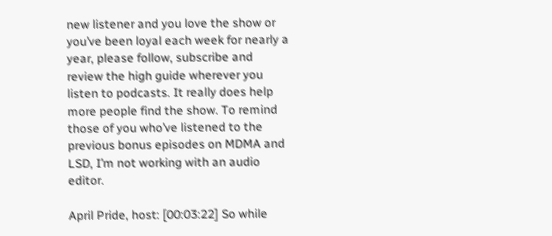new listener and you love the show or you’ve been loyal each week for nearly a year, please follow, subscribe and review the high guide wherever you listen to podcasts. It really does help more people find the show. To remind those of you who’ve listened to the previous bonus episodes on MDMA and LSD, I’m not working with an audio editor.

April Pride, host: [00:03:22] So while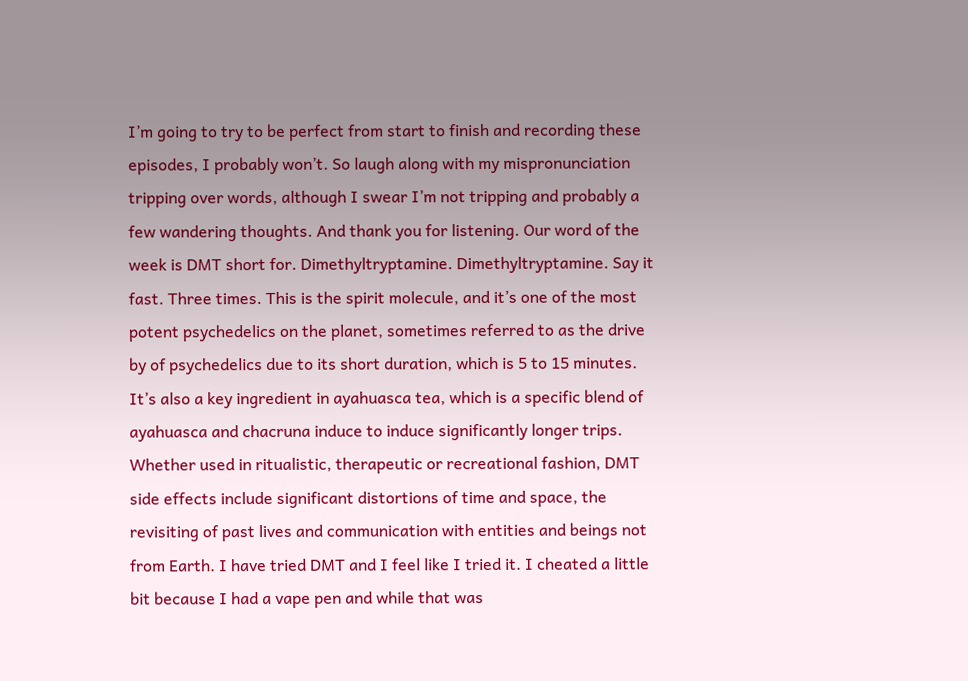I’m going to try to be perfect from start to finish and recording these episodes, I probably won’t. So laugh along with my mispronunciation tripping over words, although I swear I’m not tripping and probably a few wandering thoughts. And thank you for listening. Our word of the week is DMT short for. Dimethyltryptamine. Dimethyltryptamine. Say it fast. Three times. This is the spirit molecule, and it’s one of the most potent psychedelics on the planet, sometimes referred to as the drive by of psychedelics due to its short duration, which is 5 to 15 minutes. It’s also a key ingredient in ayahuasca tea, which is a specific blend of ayahuasca and chacruna induce to induce significantly longer trips. Whether used in ritualistic, therapeutic or recreational fashion, DMT side effects include significant distortions of time and space, the revisiting of past lives and communication with entities and beings not from Earth. I have tried DMT and I feel like I tried it. I cheated a little bit because I had a vape pen and while that was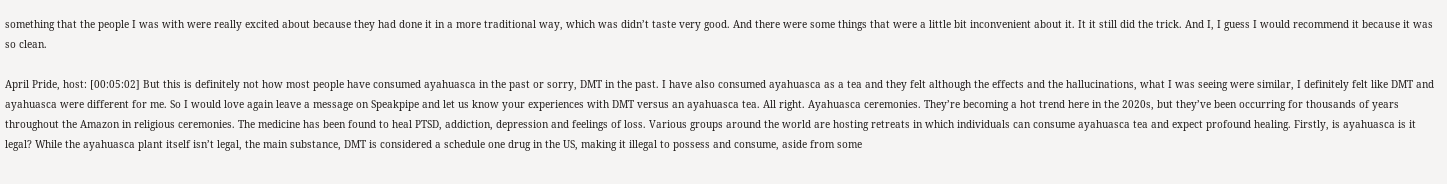something that the people I was with were really excited about because they had done it in a more traditional way, which was didn’t taste very good. And there were some things that were a little bit inconvenient about it. It it still did the trick. And I, I guess I would recommend it because it was so clean.

April Pride, host: [00:05:02] But this is definitely not how most people have consumed ayahuasca in the past or sorry, DMT in the past. I have also consumed ayahuasca as a tea and they felt although the effects and the hallucinations, what I was seeing were similar, I definitely felt like DMT and ayahuasca were different for me. So I would love again leave a message on Speakpipe and let us know your experiences with DMT versus an ayahuasca tea. All right. Ayahuasca ceremonies. They’re becoming a hot trend here in the 2020s, but they’ve been occurring for thousands of years throughout the Amazon in religious ceremonies. The medicine has been found to heal PTSD, addiction, depression and feelings of loss. Various groups around the world are hosting retreats in which individuals can consume ayahuasca tea and expect profound healing. Firstly, is ayahuasca is it legal? While the ayahuasca plant itself isn’t legal, the main substance, DMT is considered a schedule one drug in the US, making it illegal to possess and consume, aside from some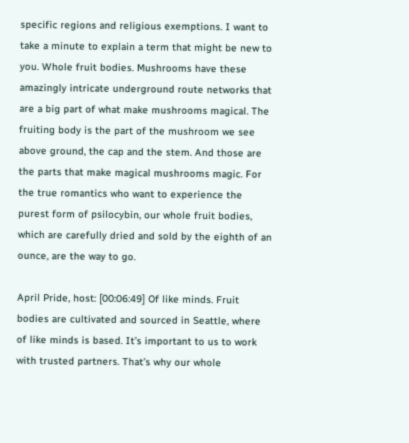specific regions and religious exemptions. I want to take a minute to explain a term that might be new to you. Whole fruit bodies. Mushrooms have these amazingly intricate underground route networks that are a big part of what make mushrooms magical. The fruiting body is the part of the mushroom we see above ground, the cap and the stem. And those are the parts that make magical mushrooms magic. For the true romantics who want to experience the purest form of psilocybin, our whole fruit bodies, which are carefully dried and sold by the eighth of an ounce, are the way to go.

April Pride, host: [00:06:49] Of like minds. Fruit bodies are cultivated and sourced in Seattle, where of like minds is based. It’s important to us to work with trusted partners. That’s why our whole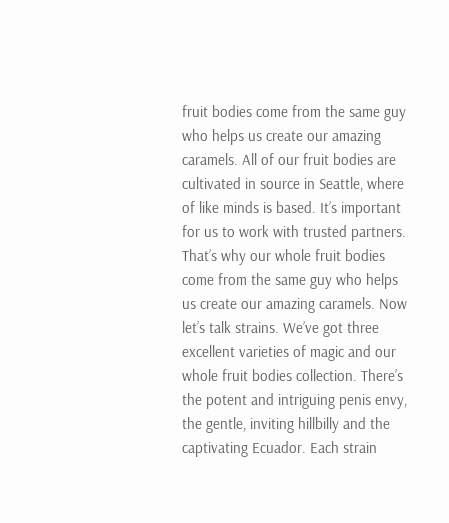fruit bodies come from the same guy who helps us create our amazing caramels. All of our fruit bodies are cultivated in source in Seattle, where of like minds is based. It’s important for us to work with trusted partners. That’s why our whole fruit bodies come from the same guy who helps us create our amazing caramels. Now let’s talk strains. We’ve got three excellent varieties of magic and our whole fruit bodies collection. There’s the potent and intriguing penis envy, the gentle, inviting hillbilly and the captivating Ecuador. Each strain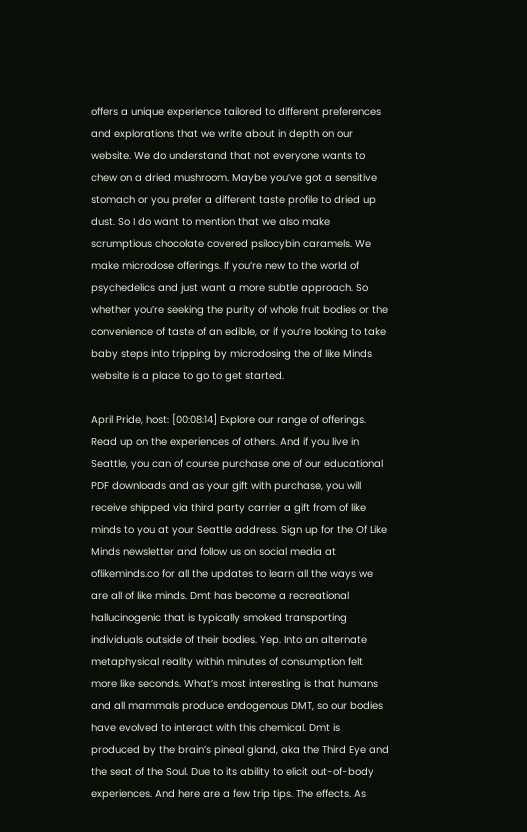offers a unique experience tailored to different preferences and explorations that we write about in depth on our website. We do understand that not everyone wants to chew on a dried mushroom. Maybe you’ve got a sensitive stomach or you prefer a different taste profile to dried up dust. So I do want to mention that we also make scrumptious chocolate covered psilocybin caramels. We make microdose offerings. If you’re new to the world of psychedelics and just want a more subtle approach. So whether you’re seeking the purity of whole fruit bodies or the convenience of taste of an edible, or if you’re looking to take baby steps into tripping by microdosing the of like Minds website is a place to go to get started.

April Pride, host: [00:08:14] Explore our range of offerings. Read up on the experiences of others. And if you live in Seattle, you can of course purchase one of our educational PDF downloads and as your gift with purchase, you will receive shipped via third party carrier a gift from of like minds to you at your Seattle address. Sign up for the Of Like Minds newsletter and follow us on social media at oflikeminds.co for all the updates to learn all the ways we are all of like minds. Dmt has become a recreational hallucinogenic that is typically smoked transporting individuals outside of their bodies. Yep. Into an alternate metaphysical reality within minutes of consumption felt more like seconds. What’s most interesting is that humans and all mammals produce endogenous DMT, so our bodies have evolved to interact with this chemical. Dmt is produced by the brain’s pineal gland, aka the Third Eye and the seat of the Soul. Due to its ability to elicit out-of-body experiences. And here are a few trip tips. The effects. As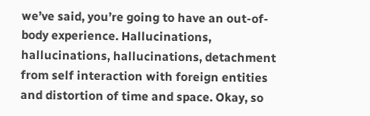we’ve said, you’re going to have an out-of-body experience. Hallucinations, hallucinations, hallucinations, detachment from self interaction with foreign entities and distortion of time and space. Okay, so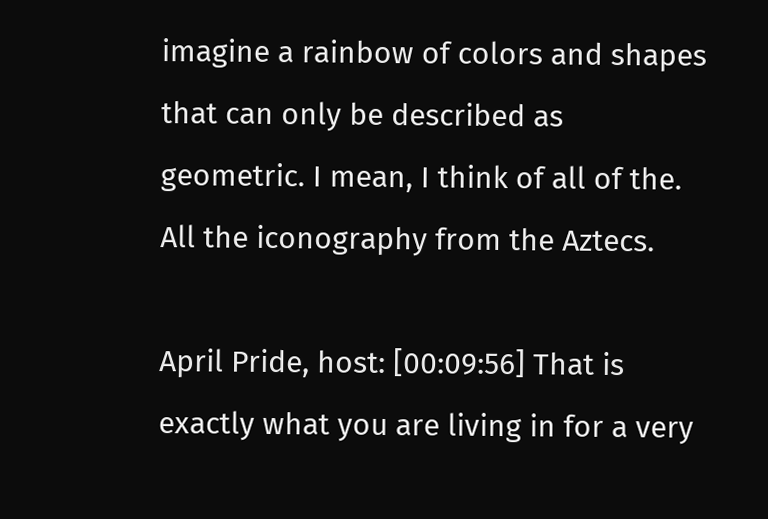imagine a rainbow of colors and shapes that can only be described as geometric. I mean, I think of all of the. All the iconography from the Aztecs.

April Pride, host: [00:09:56] That is exactly what you are living in for a very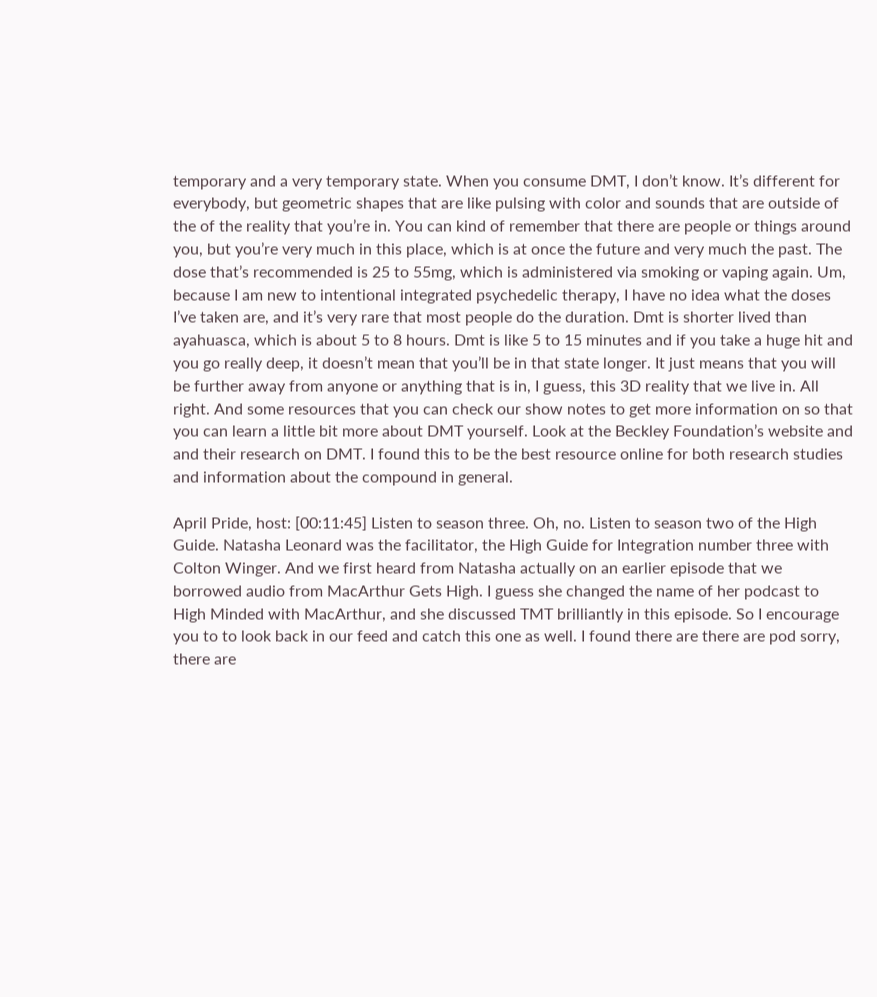temporary and a very temporary state. When you consume DMT, I don’t know. It’s different for everybody, but geometric shapes that are like pulsing with color and sounds that are outside of the of the reality that you’re in. You can kind of remember that there are people or things around you, but you’re very much in this place, which is at once the future and very much the past. The dose that’s recommended is 25 to 55mg, which is administered via smoking or vaping again. Um, because I am new to intentional integrated psychedelic therapy, I have no idea what the doses I’ve taken are, and it’s very rare that most people do the duration. Dmt is shorter lived than ayahuasca, which is about 5 to 8 hours. Dmt is like 5 to 15 minutes and if you take a huge hit and you go really deep, it doesn’t mean that you’ll be in that state longer. It just means that you will be further away from anyone or anything that is in, I guess, this 3D reality that we live in. All right. And some resources that you can check our show notes to get more information on so that you can learn a little bit more about DMT yourself. Look at the Beckley Foundation’s website and and their research on DMT. I found this to be the best resource online for both research studies and information about the compound in general.

April Pride, host: [00:11:45] Listen to season three. Oh, no. Listen to season two of the High Guide. Natasha Leonard was the facilitator, the High Guide for Integration number three with Colton Winger. And we first heard from Natasha actually on an earlier episode that we borrowed audio from MacArthur Gets High. I guess she changed the name of her podcast to High Minded with MacArthur, and she discussed TMT brilliantly in this episode. So I encourage you to to look back in our feed and catch this one as well. I found there are there are pod sorry, there are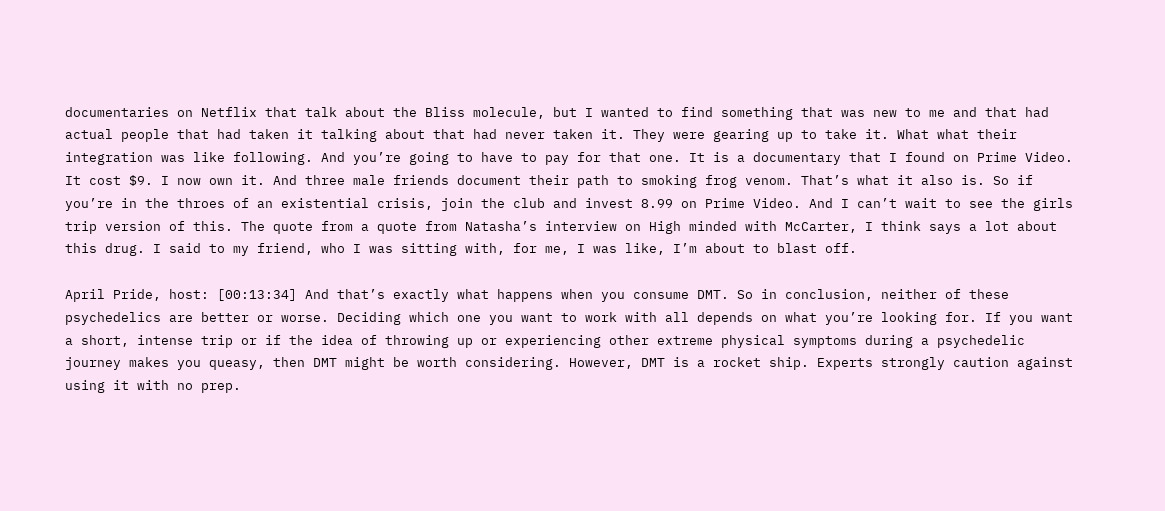documentaries on Netflix that talk about the Bliss molecule, but I wanted to find something that was new to me and that had actual people that had taken it talking about that had never taken it. They were gearing up to take it. What what their integration was like following. And you’re going to have to pay for that one. It is a documentary that I found on Prime Video. It cost $9. I now own it. And three male friends document their path to smoking frog venom. That’s what it also is. So if you’re in the throes of an existential crisis, join the club and invest 8.99 on Prime Video. And I can’t wait to see the girls trip version of this. The quote from a quote from Natasha’s interview on High minded with McCarter, I think says a lot about this drug. I said to my friend, who I was sitting with, for me, I was like, I’m about to blast off.

April Pride, host: [00:13:34] And that’s exactly what happens when you consume DMT. So in conclusion, neither of these psychedelics are better or worse. Deciding which one you want to work with all depends on what you’re looking for. If you want a short, intense trip or if the idea of throwing up or experiencing other extreme physical symptoms during a psychedelic journey makes you queasy, then DMT might be worth considering. However, DMT is a rocket ship. Experts strongly caution against using it with no prep.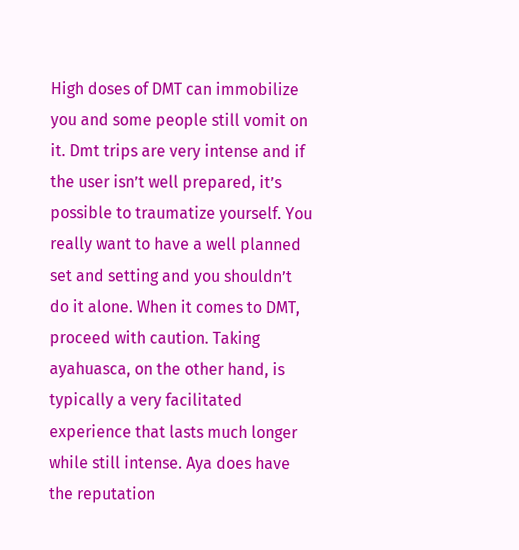High doses of DMT can immobilize you and some people still vomit on it. Dmt trips are very intense and if the user isn’t well prepared, it’s possible to traumatize yourself. You really want to have a well planned set and setting and you shouldn’t do it alone. When it comes to DMT, proceed with caution. Taking ayahuasca, on the other hand, is typically a very facilitated experience that lasts much longer while still intense. Aya does have the reputation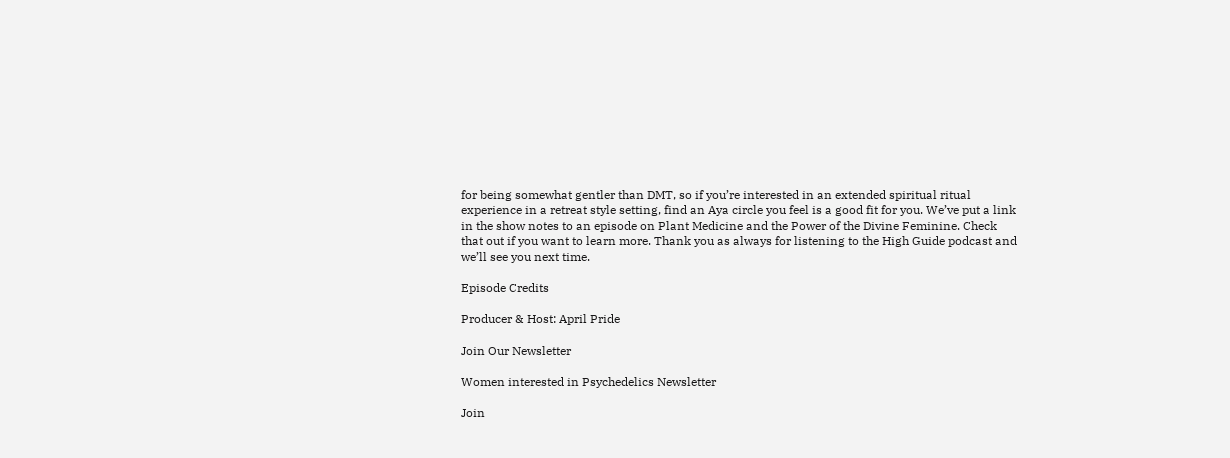for being somewhat gentler than DMT, so if you’re interested in an extended spiritual ritual experience in a retreat style setting, find an Aya circle you feel is a good fit for you. We’ve put a link in the show notes to an episode on Plant Medicine and the Power of the Divine Feminine. Check that out if you want to learn more. Thank you as always for listening to the High Guide podcast and we’ll see you next time.

Episode Credits

Producer & Host: April Pride

Join Our Newsletter

Women interested in Psychedelics Newsletter

Join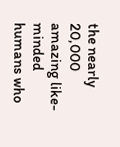the nearly 20,000 amazing like-minded humans who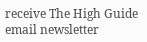receive The High Guide email newsletter